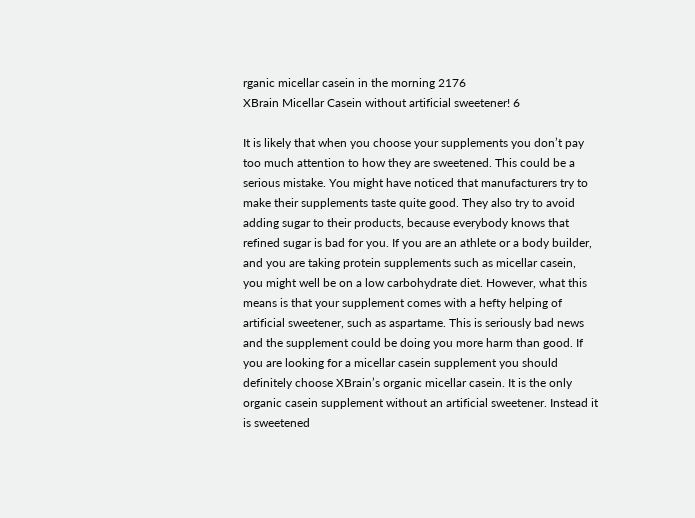rganic micellar casein in the morning 2176
XBrain Micellar Casein without artificial sweetener! 6

It is likely that when you choose your supplements you don’t pay too much attention to how they are sweetened. This could be a serious mistake. You might have noticed that manufacturers try to make their supplements taste quite good. They also try to avoid adding sugar to their products, because everybody knows that refined sugar is bad for you. If you are an athlete or a body builder, and you are taking protein supplements such as micellar casein, you might well be on a low carbohydrate diet. However, what this means is that your supplement comes with a hefty helping of artificial sweetener, such as aspartame. This is seriously bad news and the supplement could be doing you more harm than good. If you are looking for a micellar casein supplement you should definitely choose XBrain’s organic micellar casein. It is the only organic casein supplement without an artificial sweetener. Instead it is sweetened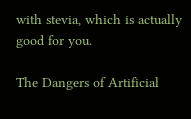with stevia, which is actually good for you.

The Dangers of Artificial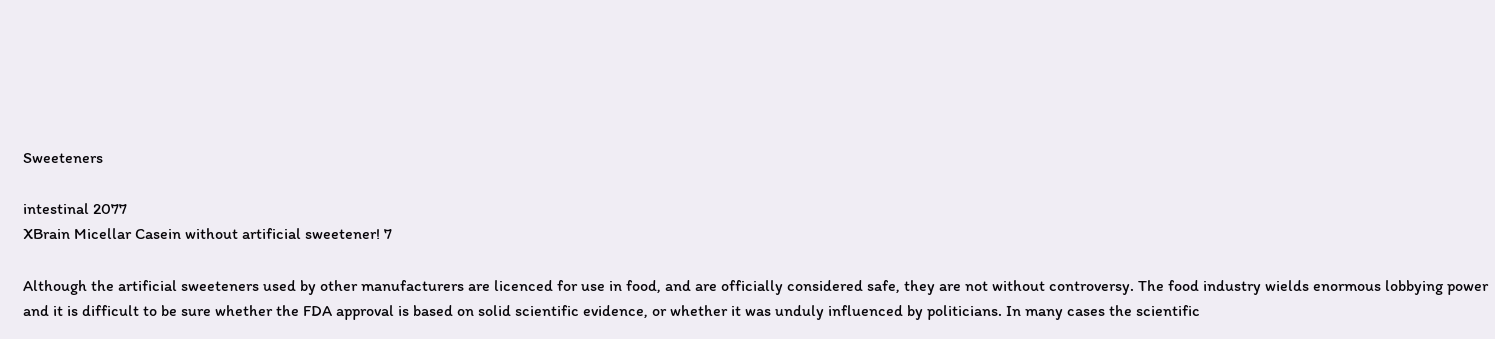Sweeteners

intestinal 2077
XBrain Micellar Casein without artificial sweetener! 7

Although the artificial sweeteners used by other manufacturers are licenced for use in food, and are officially considered safe, they are not without controversy. The food industry wields enormous lobbying power and it is difficult to be sure whether the FDA approval is based on solid scientific evidence, or whether it was unduly influenced by politicians. In many cases the scientific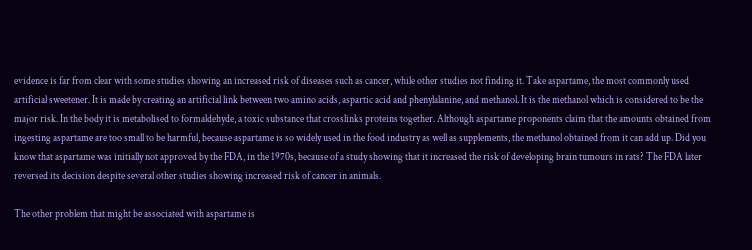evidence is far from clear with some studies showing an increased risk of diseases such as cancer, while other studies not finding it. Take aspartame, the most commonly used artificial sweetener. It is made by creating an artificial link between two amino acids, aspartic acid and phenylalanine, and methanol. It is the methanol which is considered to be the major risk. In the body it is metabolised to formaldehyde, a toxic substance that crosslinks proteins together. Although aspartame proponents claim that the amounts obtained from ingesting aspartame are too small to be harmful, because aspartame is so widely used in the food industry as well as supplements, the methanol obtained from it can add up. Did you know that aspartame was initially not approved by the FDA, in the 1970s, because of a study showing that it increased the risk of developing brain tumours in rats? The FDA later reversed its decision despite several other studies showing increased risk of cancer in animals.

The other problem that might be associated with aspartame is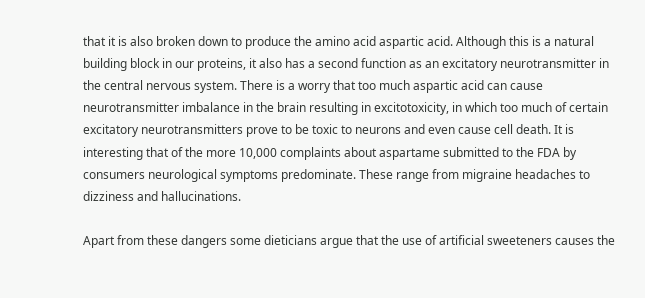that it is also broken down to produce the amino acid aspartic acid. Although this is a natural building block in our proteins, it also has a second function as an excitatory neurotransmitter in the central nervous system. There is a worry that too much aspartic acid can cause neurotransmitter imbalance in the brain resulting in excitotoxicity, in which too much of certain excitatory neurotransmitters prove to be toxic to neurons and even cause cell death. It is interesting that of the more 10,000 complaints about aspartame submitted to the FDA by consumers neurological symptoms predominate. These range from migraine headaches to dizziness and hallucinations.

Apart from these dangers some dieticians argue that the use of artificial sweeteners causes the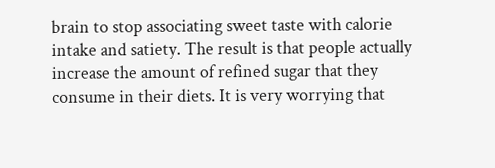brain to stop associating sweet taste with calorie intake and satiety. The result is that people actually increase the amount of refined sugar that they consume in their diets. It is very worrying that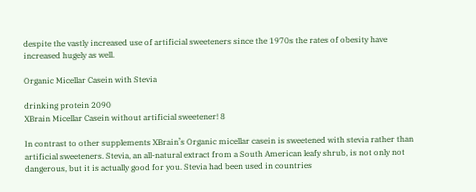despite the vastly increased use of artificial sweeteners since the 1970s the rates of obesity have increased hugely as well.

Organic Micellar Casein with Stevia

drinking protein 2090
XBrain Micellar Casein without artificial sweetener! 8

In contrast to other supplements XBrain’s Organic micellar casein is sweetened with stevia rather than artificial sweeteners. Stevia, an all-natural extract from a South American leafy shrub, is not only not dangerous, but it is actually good for you. Stevia had been used in countries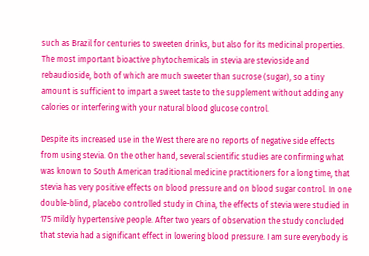such as Brazil for centuries to sweeten drinks, but also for its medicinal properties. The most important bioactive phytochemicals in stevia are stevioside and rebaudioside, both of which are much sweeter than sucrose (sugar), so a tiny amount is sufficient to impart a sweet taste to the supplement without adding any calories or interfering with your natural blood glucose control.

Despite its increased use in the West there are no reports of negative side effects from using stevia. On the other hand, several scientific studies are confirming what was known to South American traditional medicine practitioners for a long time, that stevia has very positive effects on blood pressure and on blood sugar control. In one double-blind, placebo controlled study in China, the effects of stevia were studied in 175 mildly hypertensive people. After two years of observation the study concluded that stevia had a significant effect in lowering blood pressure. I am sure everybody is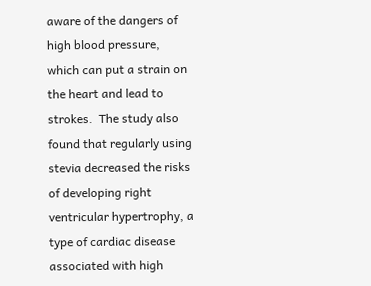aware of the dangers of high blood pressure, which can put a strain on the heart and lead to strokes.  The study also found that regularly using stevia decreased the risks of developing right ventricular hypertrophy, a type of cardiac disease associated with high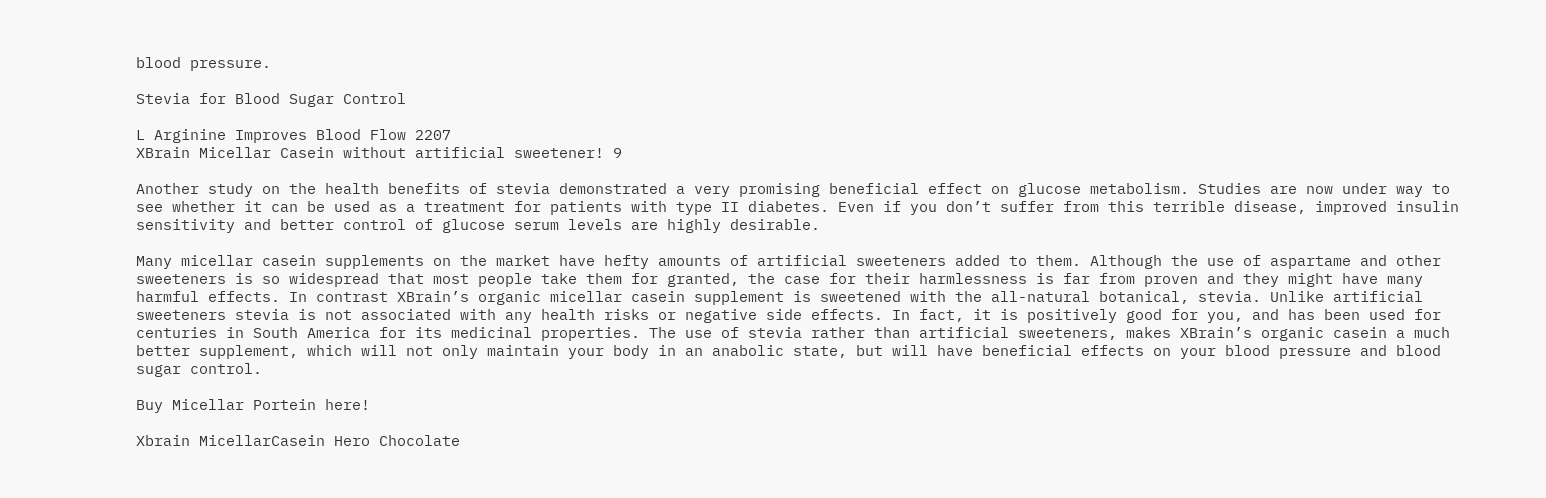blood pressure.

Stevia for Blood Sugar Control

L Arginine Improves Blood Flow 2207
XBrain Micellar Casein without artificial sweetener! 9

Another study on the health benefits of stevia demonstrated a very promising beneficial effect on glucose metabolism. Studies are now under way to see whether it can be used as a treatment for patients with type II diabetes. Even if you don’t suffer from this terrible disease, improved insulin sensitivity and better control of glucose serum levels are highly desirable.

Many micellar casein supplements on the market have hefty amounts of artificial sweeteners added to them. Although the use of aspartame and other sweeteners is so widespread that most people take them for granted, the case for their harmlessness is far from proven and they might have many harmful effects. In contrast XBrain’s organic micellar casein supplement is sweetened with the all-natural botanical, stevia. Unlike artificial sweeteners stevia is not associated with any health risks or negative side effects. In fact, it is positively good for you, and has been used for centuries in South America for its medicinal properties. The use of stevia rather than artificial sweeteners, makes XBrain’s organic casein a much better supplement, which will not only maintain your body in an anabolic state, but will have beneficial effects on your blood pressure and blood sugar control.

Buy Micellar Portein here!

Xbrain MicellarCasein Hero Chocolate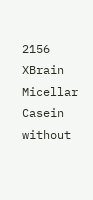2156
XBrain Micellar Casein without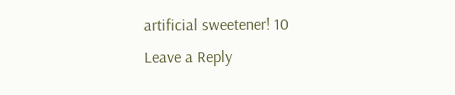artificial sweetener! 10
Leave a Reply